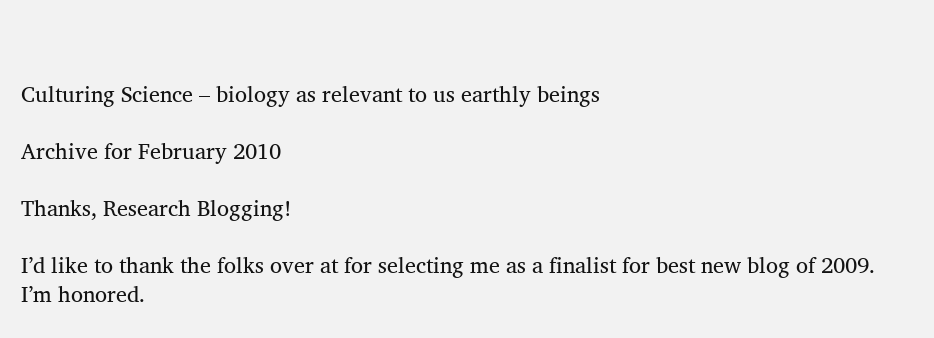Culturing Science – biology as relevant to us earthly beings

Archive for February 2010

Thanks, Research Blogging!

I’d like to thank the folks over at for selecting me as a finalist for best new blog of 2009.  I’m honored.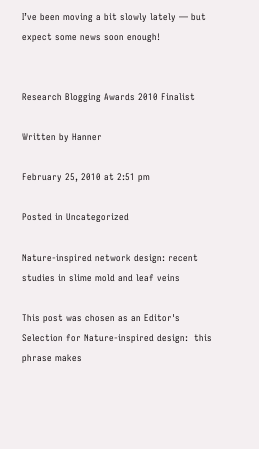I’ve been moving a bit slowly lately — but expect some news soon enough!


Research Blogging Awards 2010 Finalist

Written by Hanner

February 25, 2010 at 2:51 pm

Posted in Uncategorized

Nature-inspired network design: recent studies in slime mold and leaf veins

This post was chosen as an Editor's Selection for Nature-inspired design:  this phrase makes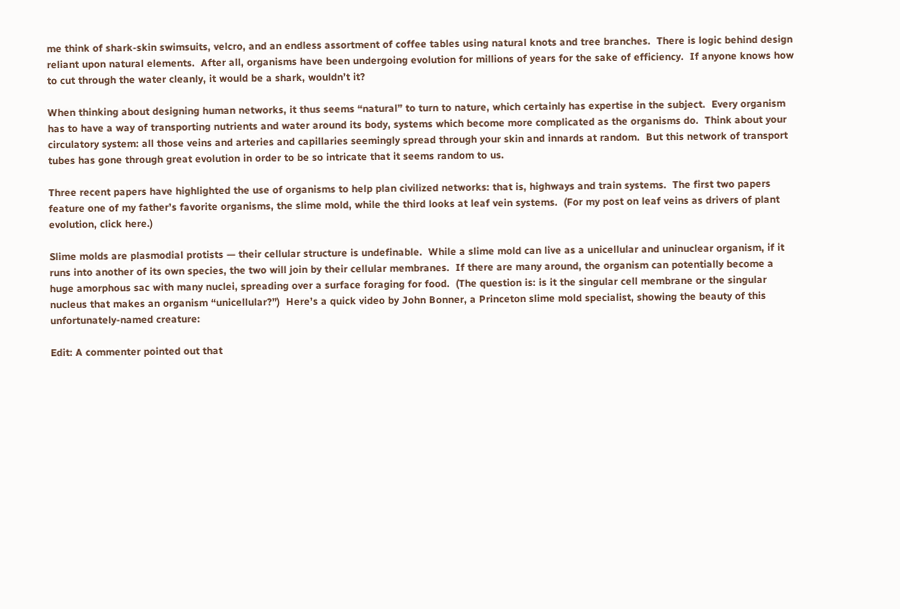me think of shark-skin swimsuits, velcro, and an endless assortment of coffee tables using natural knots and tree branches.  There is logic behind design reliant upon natural elements.  After all, organisms have been undergoing evolution for millions of years for the sake of efficiency.  If anyone knows how to cut through the water cleanly, it would be a shark, wouldn’t it?

When thinking about designing human networks, it thus seems “natural” to turn to nature, which certainly has expertise in the subject.  Every organism has to have a way of transporting nutrients and water around its body, systems which become more complicated as the organisms do.  Think about your circulatory system: all those veins and arteries and capillaries seemingly spread through your skin and innards at random.  But this network of transport tubes has gone through great evolution in order to be so intricate that it seems random to us.

Three recent papers have highlighted the use of organisms to help plan civilized networks: that is, highways and train systems.  The first two papers feature one of my father’s favorite organisms, the slime mold, while the third looks at leaf vein systems.  (For my post on leaf veins as drivers of plant evolution, click here.)

Slime molds are plasmodial protists — their cellular structure is undefinable.  While a slime mold can live as a unicellular and uninuclear organism, if it runs into another of its own species, the two will join by their cellular membranes.  If there are many around, the organism can potentially become a huge amorphous sac with many nuclei, spreading over a surface foraging for food.  (The question is: is it the singular cell membrane or the singular nucleus that makes an organism “unicellular?”)  Here’s a quick video by John Bonner, a Princeton slime mold specialist, showing the beauty of this unfortunately-named creature:

Edit: A commenter pointed out that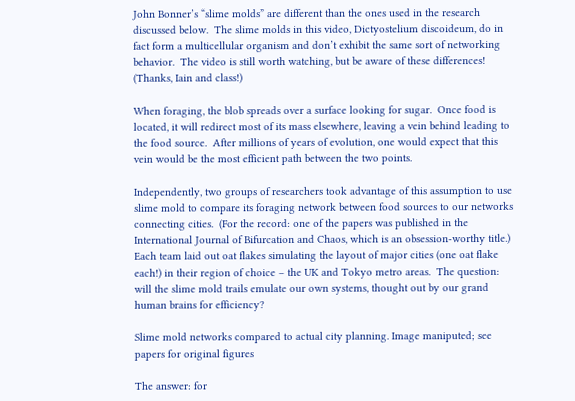John Bonner’s “slime molds” are different than the ones used in the research discussed below.  The slime molds in this video, Dictyostelium discoideum, do in fact form a multicellular organism and don’t exhibit the same sort of networking behavior.  The video is still worth watching, but be aware of these differences!  (Thanks, Iain and class!)

When foraging, the blob spreads over a surface looking for sugar.  Once food is located, it will redirect most of its mass elsewhere, leaving a vein behind leading to the food source.  After millions of years of evolution, one would expect that this vein would be the most efficient path between the two points.

Independently, two groups of researchers took advantage of this assumption to use slime mold to compare its foraging network between food sources to our networks connecting cities.  (For the record: one of the papers was published in the International Journal of Bifurcation and Chaos, which is an obsession-worthy title.)  Each team laid out oat flakes simulating the layout of major cities (one oat flake each!) in their region of choice – the UK and Tokyo metro areas.  The question: will the slime mold trails emulate our own systems, thought out by our grand human brains for efficiency?

Slime mold networks compared to actual city planning. Image maniputed; see papers for original figures

The answer: for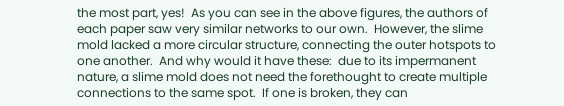the most part, yes!  As you can see in the above figures, the authors of each paper saw very similar networks to our own.  However, the slime mold lacked a more circular structure, connecting the outer hotspots to one another.  And why would it have these:  due to its impermanent nature, a slime mold does not need the forethought to create multiple connections to the same spot.  If one is broken, they can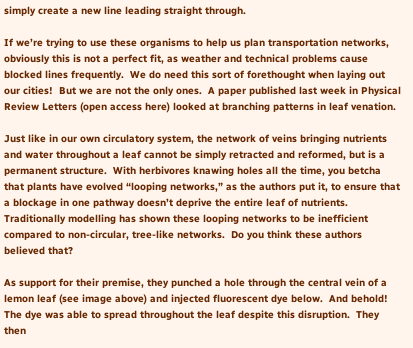simply create a new line leading straight through.

If we’re trying to use these organisms to help us plan transportation networks, obviously this is not a perfect fit, as weather and technical problems cause blocked lines frequently.  We do need this sort of forethought when laying out our cities!  But we are not the only ones.  A paper published last week in Physical Review Letters (open access here) looked at branching patterns in leaf venation.

Just like in our own circulatory system, the network of veins bringing nutrients and water throughout a leaf cannot be simply retracted and reformed, but is a permanent structure.  With herbivores knawing holes all the time, you betcha that plants have evolved “looping networks,” as the authors put it, to ensure that a blockage in one pathway doesn’t deprive the entire leaf of nutrients.  Traditionally modelling has shown these looping networks to be inefficient compared to non-circular, tree-like networks.  Do you think these authors believed that?

As support for their premise, they punched a hole through the central vein of a lemon leaf (see image above) and injected fluorescent dye below.  And behold!  The dye was able to spread throughout the leaf despite this disruption.  They then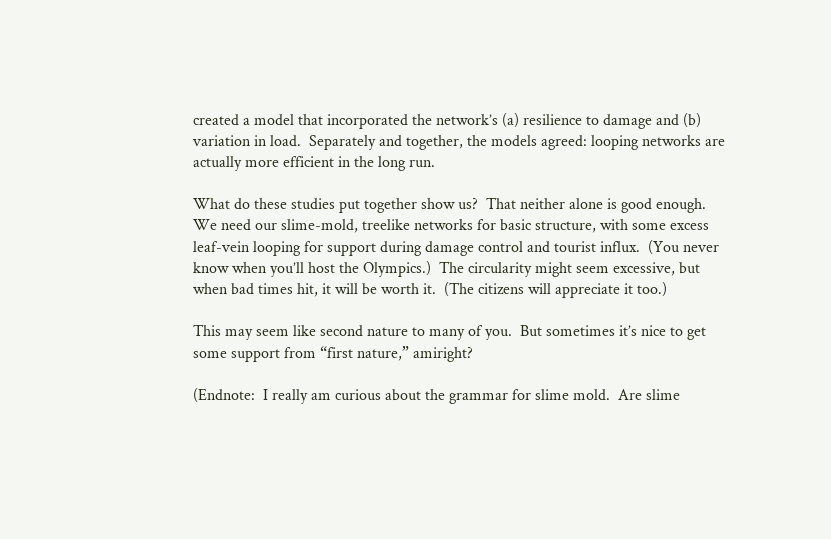created a model that incorporated the network’s (a) resilience to damage and (b) variation in load.  Separately and together, the models agreed: looping networks are actually more efficient in the long run.

What do these studies put together show us?  That neither alone is good enough.  We need our slime-mold, treelike networks for basic structure, with some excess leaf-vein looping for support during damage control and tourist influx.  (You never know when you’ll host the Olympics.)  The circularity might seem excessive, but when bad times hit, it will be worth it.  (The citizens will appreciate it too.)

This may seem like second nature to many of you.  But sometimes it’s nice to get some support from “first nature,” amiright?

(Endnote:  I really am curious about the grammar for slime mold.  Are slime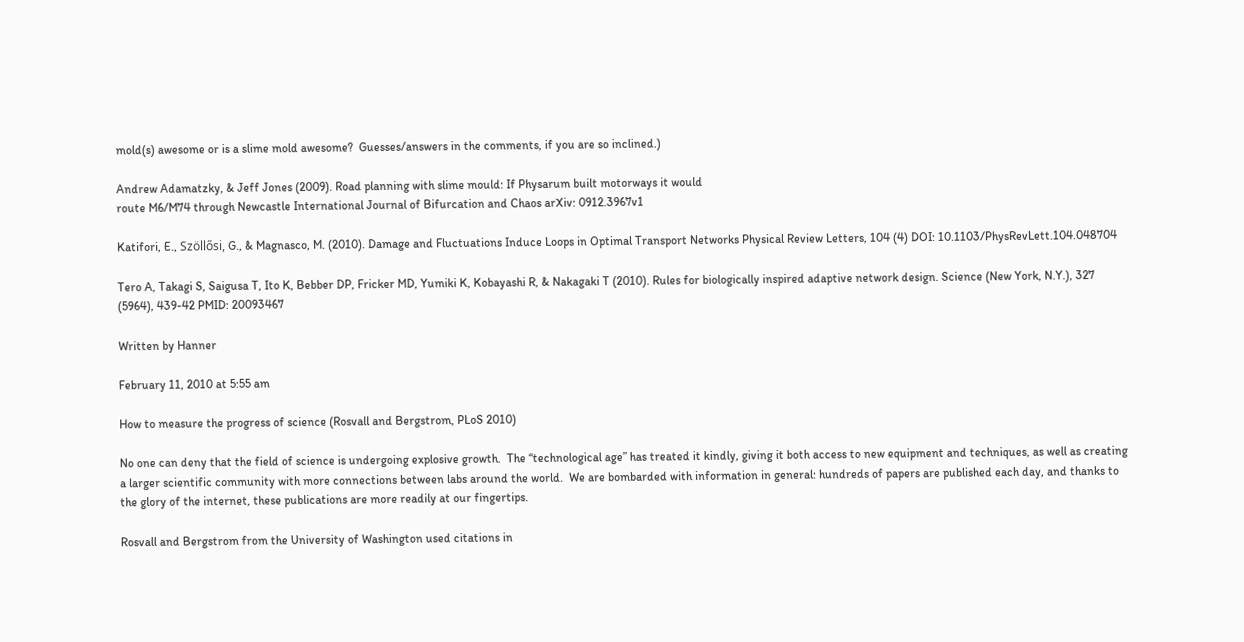mold(s) awesome or is a slime mold awesome?  Guesses/answers in the comments, if you are so inclined.)

Andrew Adamatzky, & Jeff Jones (2009). Road planning with slime mould: If Physarum built motorways it would
route M6/M74 through Newcastle International Journal of Bifurcation and Chaos arXiv: 0912.3967v1

Katifori, E., Szöllősi, G., & Magnasco, M. (2010). Damage and Fluctuations Induce Loops in Optimal Transport Networks Physical Review Letters, 104 (4) DOI: 10.1103/PhysRevLett.104.048704

Tero A, Takagi S, Saigusa T, Ito K, Bebber DP, Fricker MD, Yumiki K, Kobayashi R, & Nakagaki T (2010). Rules for biologically inspired adaptive network design. Science (New York, N.Y.), 327 (5964), 439-42 PMID: 20093467

Written by Hanner

February 11, 2010 at 5:55 am

How to measure the progress of science (Rosvall and Bergstrom, PLoS 2010)

No one can deny that the field of science is undergoing explosive growth.  The “technological age” has treated it kindly, giving it both access to new equipment and techniques, as well as creating a larger scientific community with more connections between labs around the world.  We are bombarded with information in general: hundreds of papers are published each day, and thanks to the glory of the internet, these publications are more readily at our fingertips.

Rosvall and Bergstrom from the University of Washington used citations in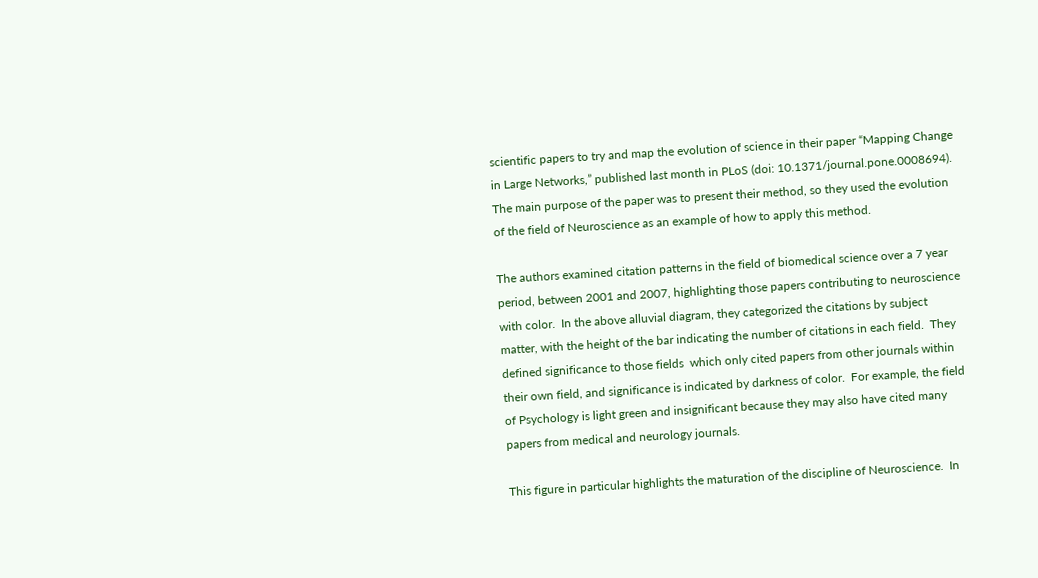scientific papers to try and map the evolution of science in their paper “Mapping Change in Large Networks,” published last month in PLoS (doi: 10.1371/journal.pone.0008694).  The main purpose of the paper was to present their method, so they used the evolution of the field of Neuroscience as an example of how to apply this method.

The authors examined citation patterns in the field of biomedical science over a 7 year period, between 2001 and 2007, highlighting those papers contributing to neuroscience with color.  In the above alluvial diagram, they categorized the citations by subject matter, with the height of the bar indicating the number of citations in each field.  They defined significance to those fields  which only cited papers from other journals within their own field, and significance is indicated by darkness of color.  For example, the field of Psychology is light green and insignificant because they may also have cited many papers from medical and neurology journals.

This figure in particular highlights the maturation of the discipline of Neuroscience.  In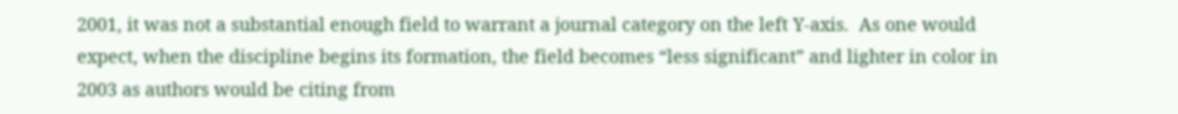2001, it was not a substantial enough field to warrant a journal category on the left Y-axis.  As one would expect, when the discipline begins its formation, the field becomes “less significant” and lighter in color in 2003 as authors would be citing from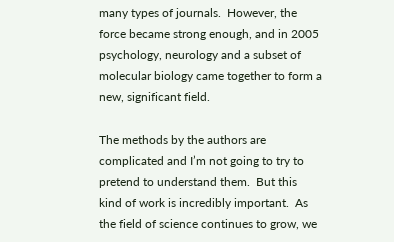many types of journals.  However, the force became strong enough, and in 2005 psychology, neurology and a subset of molecular biology came together to form a new, significant field.

The methods by the authors are complicated and I’m not going to try to pretend to understand them.  But this kind of work is incredibly important.  As the field of science continues to grow, we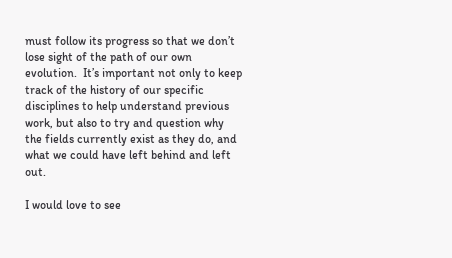must follow its progress so that we don’t lose sight of the path of our own evolution.  It’s important not only to keep track of the history of our specific disciplines to help understand previous work, but also to try and question why the fields currently exist as they do, and what we could have left behind and left out.

I would love to see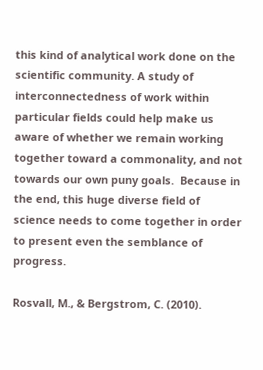this kind of analytical work done on the scientific community. A study of interconnectedness of work within particular fields could help make us aware of whether we remain working together toward a commonality, and not towards our own puny goals.  Because in the end, this huge diverse field of science needs to come together in order to present even the semblance of progress.

Rosvall, M., & Bergstrom, C. (2010).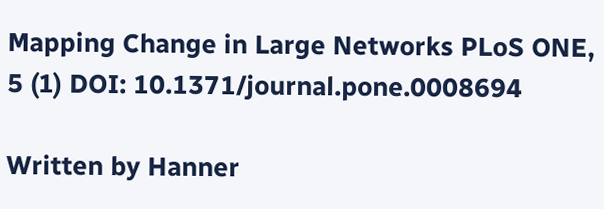Mapping Change in Large Networks PLoS ONE, 5 (1) DOI: 10.1371/journal.pone.0008694

Written by Hanner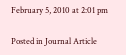February 5, 2010 at 2:01 pm

Posted in Journal Article